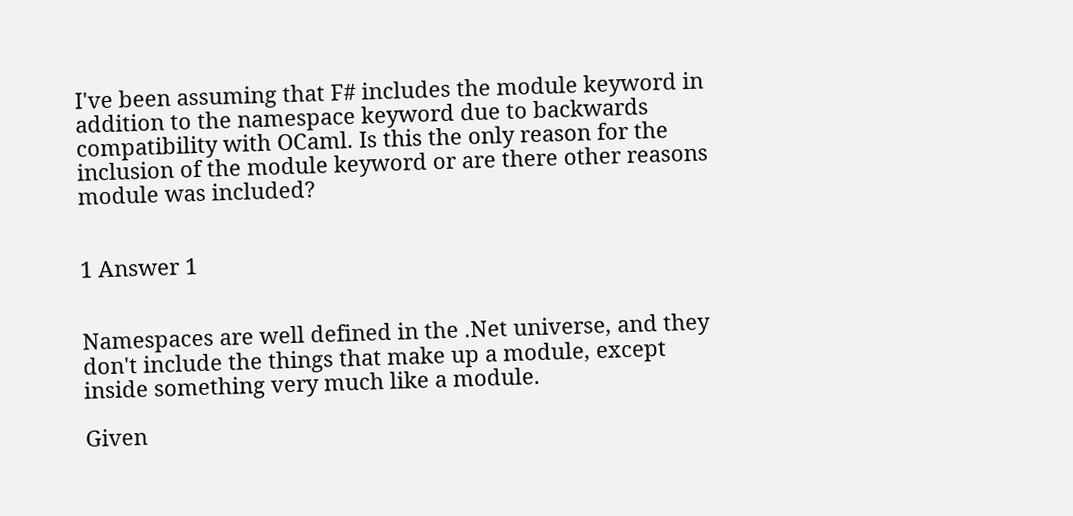I've been assuming that F# includes the module keyword in addition to the namespace keyword due to backwards compatibility with OCaml. Is this the only reason for the inclusion of the module keyword or are there other reasons module was included?


1 Answer 1


Namespaces are well defined in the .Net universe, and they don't include the things that make up a module, except inside something very much like a module.

Given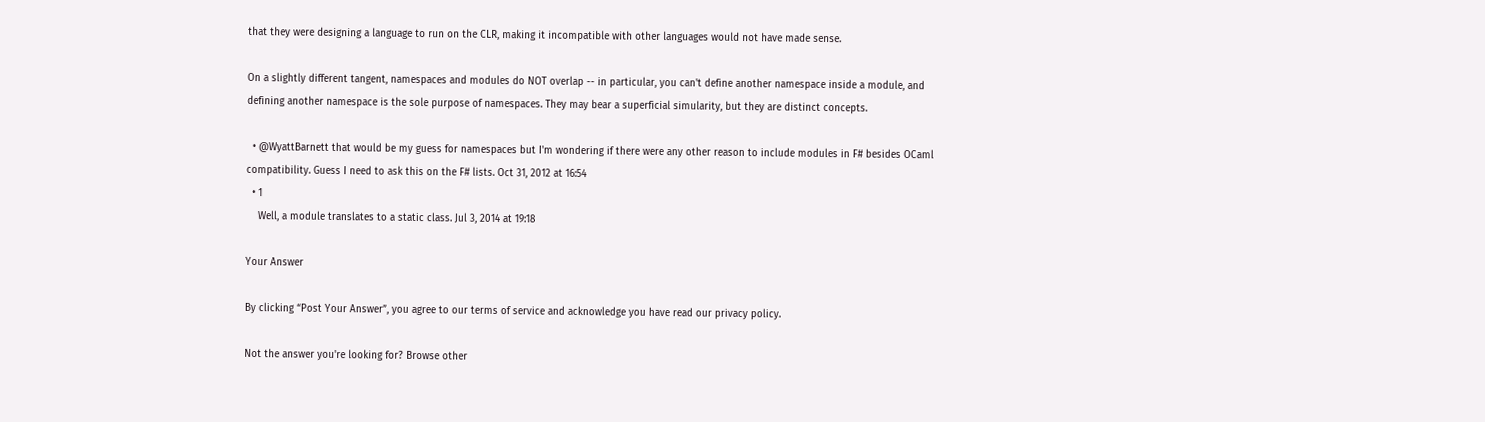that they were designing a language to run on the CLR, making it incompatible with other languages would not have made sense.

On a slightly different tangent, namespaces and modules do NOT overlap -- in particular, you can't define another namespace inside a module, and defining another namespace is the sole purpose of namespaces. They may bear a superficial simularity, but they are distinct concepts.

  • @WyattBarnett that would be my guess for namespaces but I'm wondering if there were any other reason to include modules in F# besides OCaml compatibility. Guess I need to ask this on the F# lists. Oct 31, 2012 at 16:54
  • 1
    Well, a module translates to a static class. Jul 3, 2014 at 19:18

Your Answer

By clicking “Post Your Answer”, you agree to our terms of service and acknowledge you have read our privacy policy.

Not the answer you're looking for? Browse other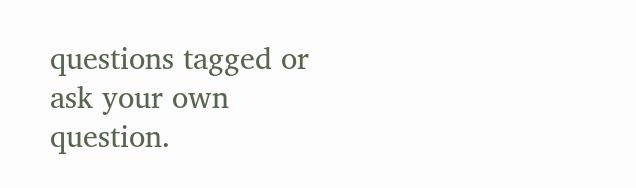questions tagged or ask your own question.